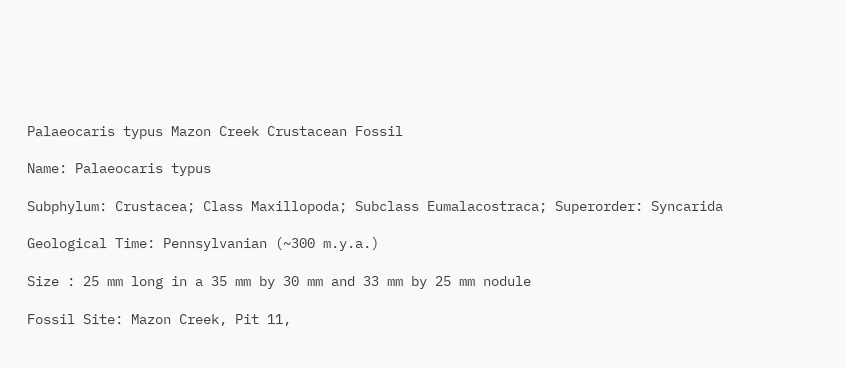Palaeocaris typus Mazon Creek Crustacean Fossil

Name: Palaeocaris typus

Subphylum: Crustacea; Class Maxillopoda; Subclass Eumalacostraca; Superorder: Syncarida

Geological Time: Pennsylvanian (~300 m.y.a.)

Size : 25 mm long in a 35 mm by 30 mm and 33 mm by 25 mm nodule

Fossil Site: Mazon Creek, Pit 11,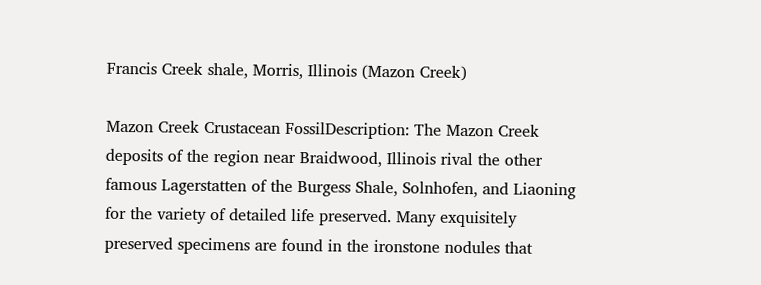Francis Creek shale, Morris, Illinois (Mazon Creek)

Mazon Creek Crustacean FossilDescription: The Mazon Creek deposits of the region near Braidwood, Illinois rival the other famous Lagerstatten of the Burgess Shale, Solnhofen, and Liaoning for the variety of detailed life preserved. Many exquisitely preserved specimens are found in the ironstone nodules that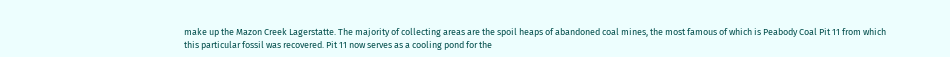make up the Mazon Creek Lagerstatte. The majority of collecting areas are the spoil heaps of abandoned coal mines, the most famous of which is Peabody Coal Pit 11 from which this particular fossil was recovered. Pit 11 now serves as a cooling pond for the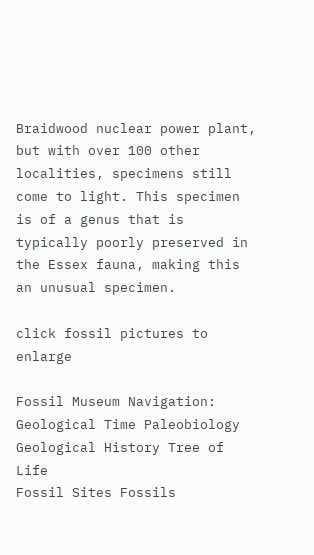Braidwood nuclear power plant, but with over 100 other localities, specimens still come to light. This specimen is of a genus that is typically poorly preserved in the Essex fauna, making this an unusual specimen.

click fossil pictures to enlarge

Fossil Museum Navigation:
Geological Time Paleobiology Geological History Tree of Life
Fossil Sites Fossils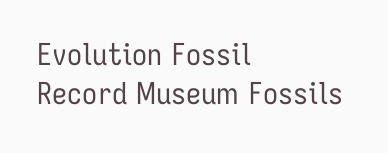Evolution Fossil Record Museum Fossils